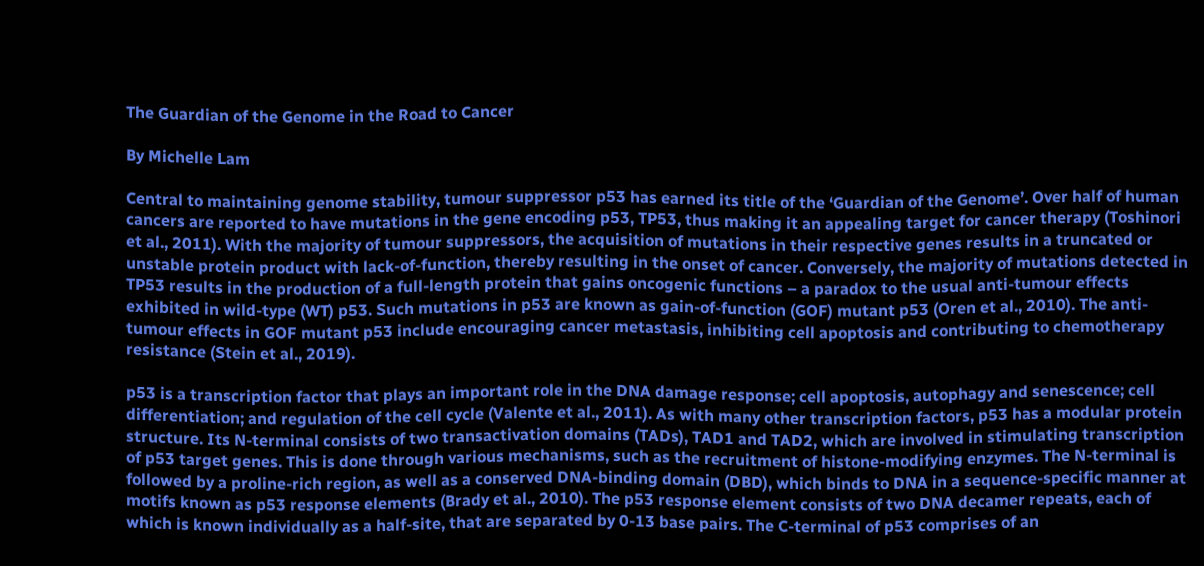The Guardian of the Genome in the Road to Cancer

By Michelle Lam

Central to maintaining genome stability, tumour suppressor p53 has earned its title of the ‘Guardian of the Genome’. Over half of human cancers are reported to have mutations in the gene encoding p53, TP53, thus making it an appealing target for cancer therapy (Toshinori et al., 2011). With the majority of tumour suppressors, the acquisition of mutations in their respective genes results in a truncated or unstable protein product with lack-of-function, thereby resulting in the onset of cancer. Conversely, the majority of mutations detected in TP53 results in the production of a full-length protein that gains oncogenic functions – a paradox to the usual anti-tumour effects exhibited in wild-type (WT) p53. Such mutations in p53 are known as gain-of-function (GOF) mutant p53 (Oren et al., 2010). The anti-tumour effects in GOF mutant p53 include encouraging cancer metastasis, inhibiting cell apoptosis and contributing to chemotherapy resistance (Stein et al., 2019).

p53 is a transcription factor that plays an important role in the DNA damage response; cell apoptosis, autophagy and senescence; cell differentiation; and regulation of the cell cycle (Valente et al., 2011). As with many other transcription factors, p53 has a modular protein structure. Its N-terminal consists of two transactivation domains (TADs), TAD1 and TAD2, which are involved in stimulating transcription of p53 target genes. This is done through various mechanisms, such as the recruitment of histone-modifying enzymes. The N-terminal is followed by a proline-rich region, as well as a conserved DNA-binding domain (DBD), which binds to DNA in a sequence-specific manner at motifs known as p53 response elements (Brady et al., 2010). The p53 response element consists of two DNA decamer repeats, each of which is known individually as a half-site, that are separated by 0-13 base pairs. The C-terminal of p53 comprises of an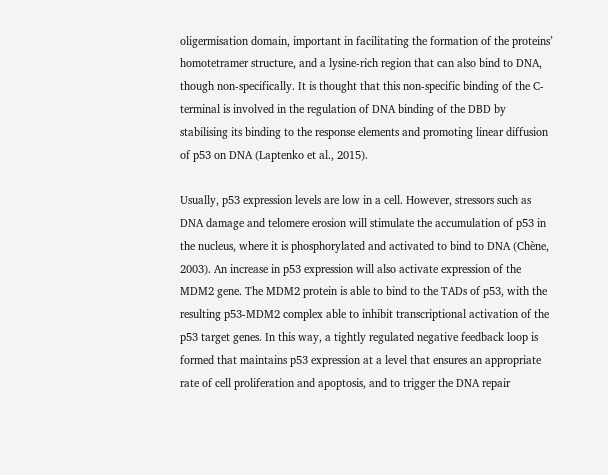oligermisation domain, important in facilitating the formation of the proteins’ homotetramer structure, and a lysine-rich region that can also bind to DNA, though non-specifically. It is thought that this non-specific binding of the C-terminal is involved in the regulation of DNA binding of the DBD by stabilising its binding to the response elements and promoting linear diffusion of p53 on DNA (Laptenko et al., 2015).

Usually, p53 expression levels are low in a cell. However, stressors such as DNA damage and telomere erosion will stimulate the accumulation of p53 in the nucleus, where it is phosphorylated and activated to bind to DNA (Chène, 2003). An increase in p53 expression will also activate expression of the MDM2 gene. The MDM2 protein is able to bind to the TADs of p53, with the resulting p53-MDM2 complex able to inhibit transcriptional activation of the p53 target genes. In this way, a tightly regulated negative feedback loop is formed that maintains p53 expression at a level that ensures an appropriate rate of cell proliferation and apoptosis, and to trigger the DNA repair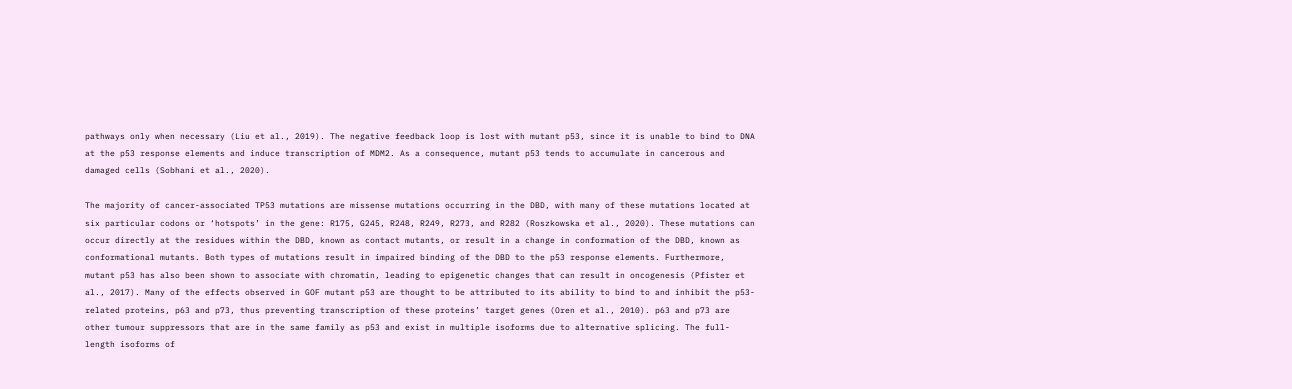pathways only when necessary (Liu et al., 2019). The negative feedback loop is lost with mutant p53, since it is unable to bind to DNA at the p53 response elements and induce transcription of MDM2. As a consequence, mutant p53 tends to accumulate in cancerous and damaged cells (Sobhani et al., 2020).

The majority of cancer-associated TP53 mutations are missense mutations occurring in the DBD, with many of these mutations located at six particular codons or ‘hotspots’ in the gene: R175, G245, R248, R249, R273, and R282 (Roszkowska et al., 2020). These mutations can occur directly at the residues within the DBD, known as contact mutants, or result in a change in conformation of the DBD, known as conformational mutants. Both types of mutations result in impaired binding of the DBD to the p53 response elements. Furthermore, mutant p53 has also been shown to associate with chromatin, leading to epigenetic changes that can result in oncogenesis (Pfister et al., 2017). Many of the effects observed in GOF mutant p53 are thought to be attributed to its ability to bind to and inhibit the p53-related proteins, p63 and p73, thus preventing transcription of these proteins’ target genes (Oren et al., 2010). p63 and p73 are other tumour suppressors that are in the same family as p53 and exist in multiple isoforms due to alternative splicing. The full-length isoforms of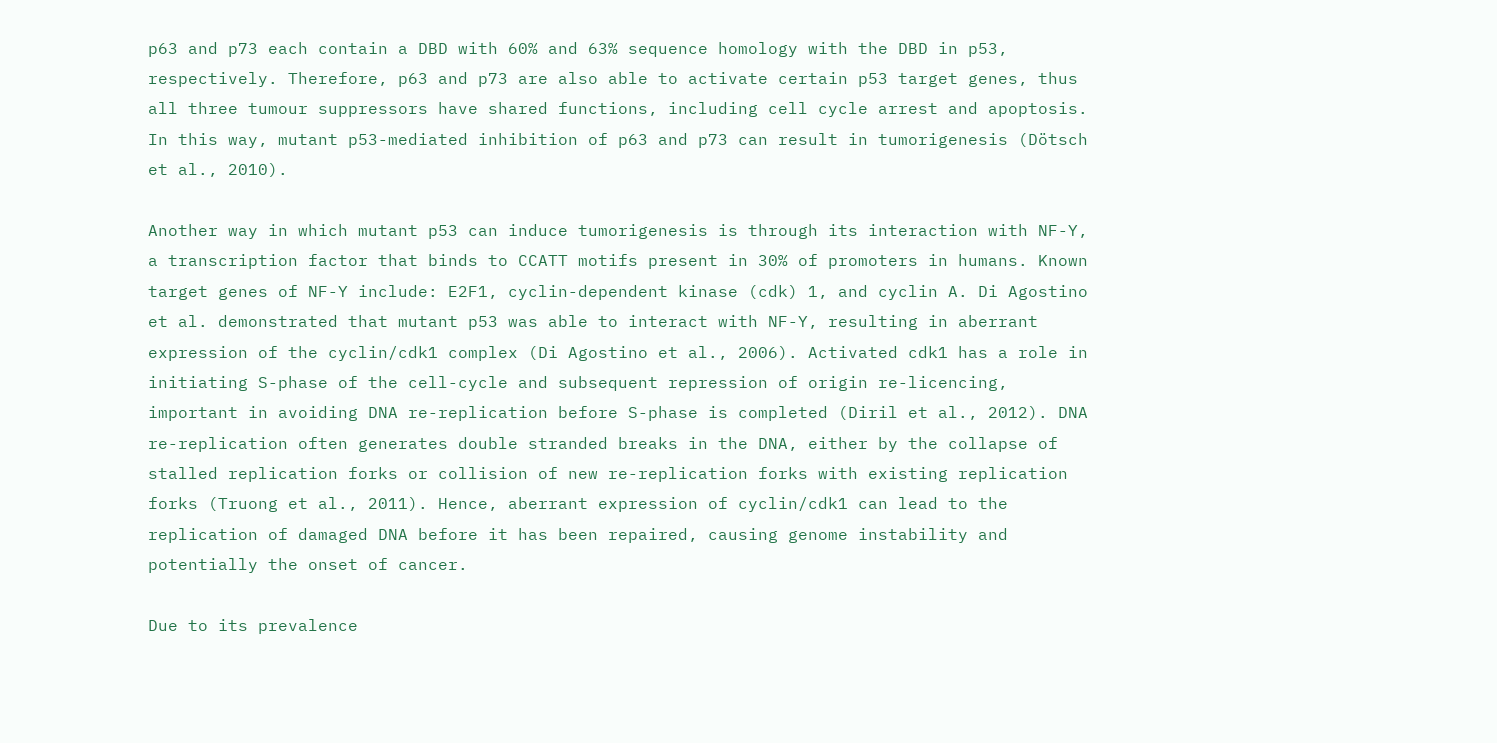p63 and p73 each contain a DBD with 60% and 63% sequence homology with the DBD in p53, respectively. Therefore, p63 and p73 are also able to activate certain p53 target genes, thus all three tumour suppressors have shared functions, including cell cycle arrest and apoptosis. In this way, mutant p53-mediated inhibition of p63 and p73 can result in tumorigenesis (Dötsch et al., 2010).

Another way in which mutant p53 can induce tumorigenesis is through its interaction with NF-Y, a transcription factor that binds to CCATT motifs present in 30% of promoters in humans. Known target genes of NF-Y include: E2F1, cyclin-dependent kinase (cdk) 1, and cyclin A. Di Agostino et al. demonstrated that mutant p53 was able to interact with NF-Y, resulting in aberrant expression of the cyclin/cdk1 complex (Di Agostino et al., 2006). Activated cdk1 has a role in initiating S-phase of the cell-cycle and subsequent repression of origin re-licencing, important in avoiding DNA re-replication before S-phase is completed (Diril et al., 2012). DNA re-replication often generates double stranded breaks in the DNA, either by the collapse of stalled replication forks or collision of new re-replication forks with existing replication forks (Truong et al., 2011). Hence, aberrant expression of cyclin/cdk1 can lead to the replication of damaged DNA before it has been repaired, causing genome instability and potentially the onset of cancer.

Due to its prevalence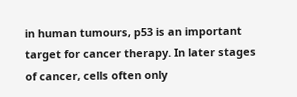in human tumours, p53 is an important target for cancer therapy. In later stages of cancer, cells often only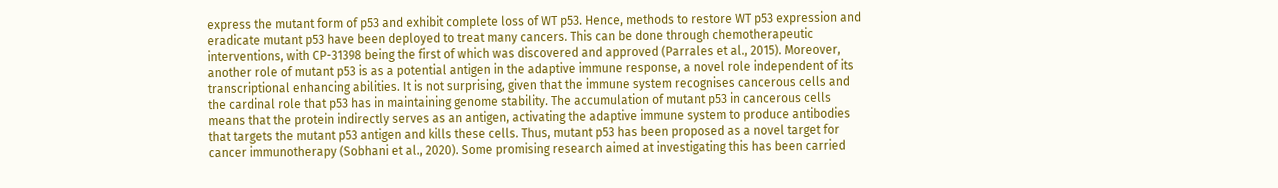express the mutant form of p53 and exhibit complete loss of WT p53. Hence, methods to restore WT p53 expression and eradicate mutant p53 have been deployed to treat many cancers. This can be done through chemotherapeutic interventions, with CP-31398 being the first of which was discovered and approved (Parrales et al., 2015). Moreover, another role of mutant p53 is as a potential antigen in the adaptive immune response, a novel role independent of its transcriptional enhancing abilities. It is not surprising, given that the immune system recognises cancerous cells and the cardinal role that p53 has in maintaining genome stability. The accumulation of mutant p53 in cancerous cells means that the protein indirectly serves as an antigen, activating the adaptive immune system to produce antibodies that targets the mutant p53 antigen and kills these cells. Thus, mutant p53 has been proposed as a novel target for cancer immunotherapy (Sobhani et al., 2020). Some promising research aimed at investigating this has been carried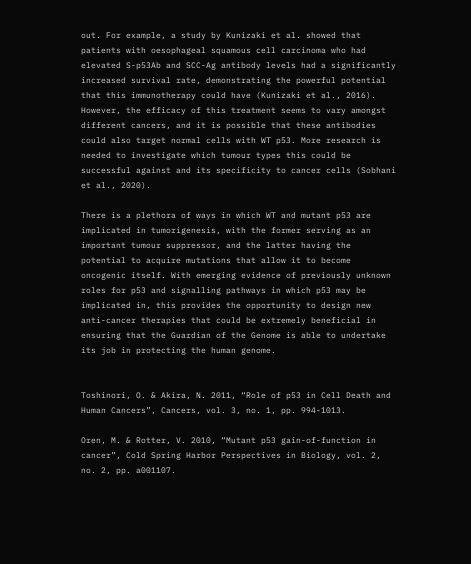out. For example, a study by Kunizaki et al. showed that patients with oesophageal squamous cell carcinoma who had elevated S-p53Ab and SCC-Ag antibody levels had a significantly increased survival rate, demonstrating the powerful potential that this immunotherapy could have (Kunizaki et al., 2016). However, the efficacy of this treatment seems to vary amongst different cancers, and it is possible that these antibodies could also target normal cells with WT p53. More research is needed to investigate which tumour types this could be successful against and its specificity to cancer cells (Sobhani et al., 2020).

There is a plethora of ways in which WT and mutant p53 are implicated in tumorigenesis, with the former serving as an important tumour suppressor, and the latter having the potential to acquire mutations that allow it to become oncogenic itself. With emerging evidence of previously unknown roles for p53 and signalling pathways in which p53 may be implicated in, this provides the opportunity to design new anti-cancer therapies that could be extremely beneficial in ensuring that the Guardian of the Genome is able to undertake its job in protecting the human genome.


Toshinori, O. & Akira, N. 2011, “Role of p53 in Cell Death and Human Cancers”, Cancers, vol. 3, no. 1, pp. 994-1013.

Oren, M. & Rotter, V. 2010, “Mutant p53 gain-of-function in cancer”, Cold Spring Harbor Perspectives in Biology, vol. 2, no. 2, pp. a001107.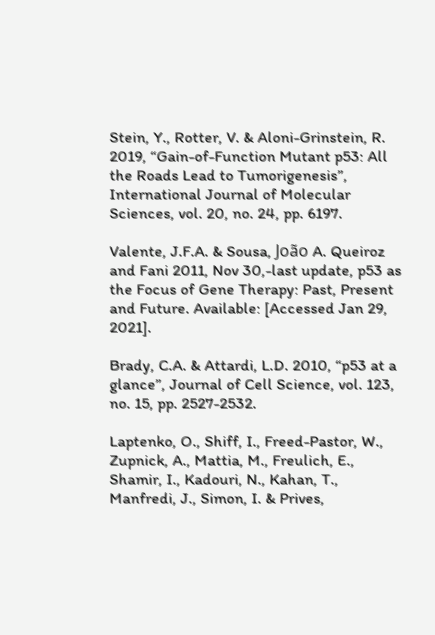Stein, Y., Rotter, V. & Aloni-Grinstein, R. 2019, “Gain-of-Function Mutant p53: All the Roads Lead to Tumorigenesis”, International Journal of Molecular Sciences, vol. 20, no. 24, pp. 6197.

Valente, J.F.A. & Sousa, João A. Queiroz and Fani 2011, Nov 30,-last update, p53 as the Focus of Gene Therapy: Past, Present and Future. Available: [Accessed Jan 29, 2021].

Brady, C.A. & Attardi, L.D. 2010, “p53 at a glance”, Journal of Cell Science, vol. 123, no. 15, pp. 2527-2532.

Laptenko, O., Shiff, I., Freed-Pastor, W., Zupnick, A., Mattia, M., Freulich, E., Shamir, I., Kadouri, N., Kahan, T., Manfredi, J., Simon, I. & Prives,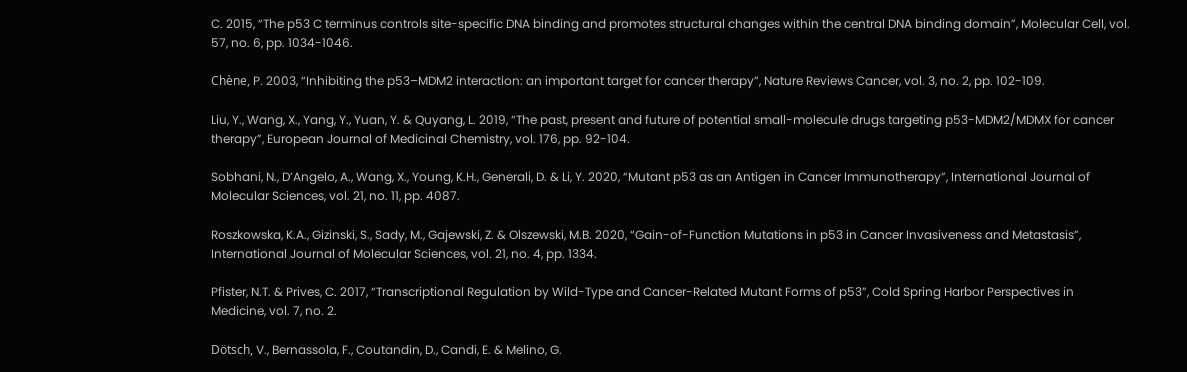C. 2015, “The p53 C terminus controls site-specific DNA binding and promotes structural changes within the central DNA binding domain”, Molecular Cell, vol. 57, no. 6, pp. 1034-1046.

Chène, P. 2003, “Inhibiting the p53–MDM2 interaction: an important target for cancer therapy”, Nature Reviews Cancer, vol. 3, no. 2, pp. 102-109.

Liu, Y., Wang, X., Yang, Y., Yuan, Y. & Quyang, L. 2019, “The past, present and future of potential small-molecule drugs targeting p53-MDM2/MDMX for cancer therapy”, European Journal of Medicinal Chemistry, vol. 176, pp. 92-104.

Sobhani, N., D’Angelo, A., Wang, X., Young, K.H., Generali, D. & Li, Y. 2020, “Mutant p53 as an Antigen in Cancer Immunotherapy”, International Journal of Molecular Sciences, vol. 21, no. 11, pp. 4087.

Roszkowska, K.A., Gizinski, S., Sady, M., Gajewski, Z. & Olszewski, M.B. 2020, “Gain-of-Function Mutations in p53 in Cancer Invasiveness and Metastasis”, International Journal of Molecular Sciences, vol. 21, no. 4, pp. 1334.

Pfister, N.T. & Prives, C. 2017, “Transcriptional Regulation by Wild-Type and Cancer-Related Mutant Forms of p53”, Cold Spring Harbor Perspectives in Medicine, vol. 7, no. 2.

Dötsch, V., Bernassola, F., Coutandin, D., Candi, E. & Melino, G.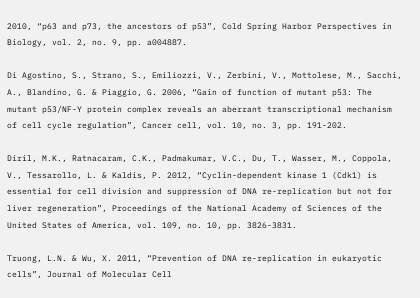2010, “p63 and p73, the ancestors of p53”, Cold Spring Harbor Perspectives in Biology, vol. 2, no. 9, pp. a004887.

Di Agostino, S., Strano, S., Emiliozzi, V., Zerbini, V., Mottolese, M., Sacchi, A., Blandino, G. & Piaggio, G. 2006, “Gain of function of mutant p53: The mutant p53/NF-Y protein complex reveals an aberrant transcriptional mechanism of cell cycle regulation”, Cancer cell, vol. 10, no. 3, pp. 191-202.

Diril, M.K., Ratnacaram, C.K., Padmakumar, V.C., Du, T., Wasser, M., Coppola, V., Tessarollo, L. & Kaldis, P. 2012, “Cyclin-dependent kinase 1 (Cdk1) is essential for cell division and suppression of DNA re-replication but not for liver regeneration”, Proceedings of the National Academy of Sciences of the United States of America, vol. 109, no. 10, pp. 3826-3831.

Truong, L.N. & Wu, X. 2011, “Prevention of DNA re-replication in eukaryotic cells”, Journal of Molecular Cell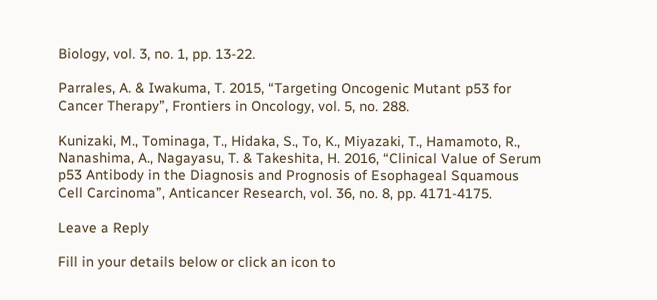Biology, vol. 3, no. 1, pp. 13-22.

Parrales, A. & Iwakuma, T. 2015, “Targeting Oncogenic Mutant p53 for Cancer Therapy”, Frontiers in Oncology, vol. 5, no. 288.

Kunizaki, M., Tominaga, T., Hidaka, S., To, K., Miyazaki, T., Hamamoto, R., Nanashima, A., Nagayasu, T. & Takeshita, H. 2016, “Clinical Value of Serum p53 Antibody in the Diagnosis and Prognosis of Esophageal Squamous Cell Carcinoma”, Anticancer Research, vol. 36, no. 8, pp. 4171-4175.

Leave a Reply

Fill in your details below or click an icon to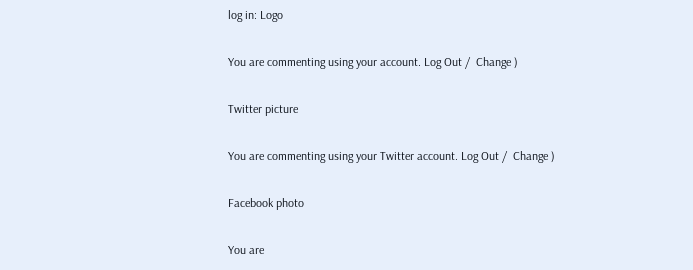log in: Logo

You are commenting using your account. Log Out /  Change )

Twitter picture

You are commenting using your Twitter account. Log Out /  Change )

Facebook photo

You are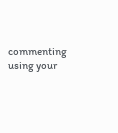commenting using your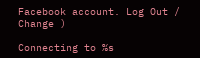Facebook account. Log Out /  Change )

Connecting to %s